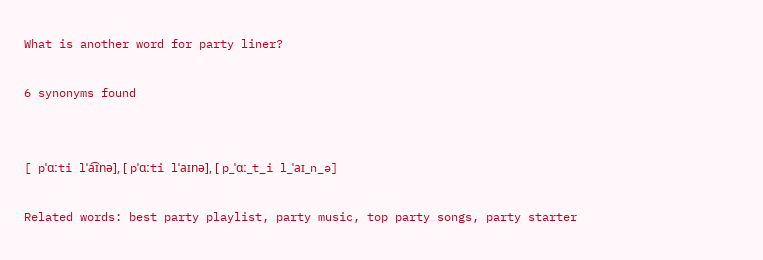What is another word for party liner?

6 synonyms found


[ pˈɑːti lˈa͡ɪnə], [ pˈɑːti lˈaɪnə], [ p_ˈɑː_t_i l_ˈaɪ_n_ə]

Related words: best party playlist, party music, top party songs, party starter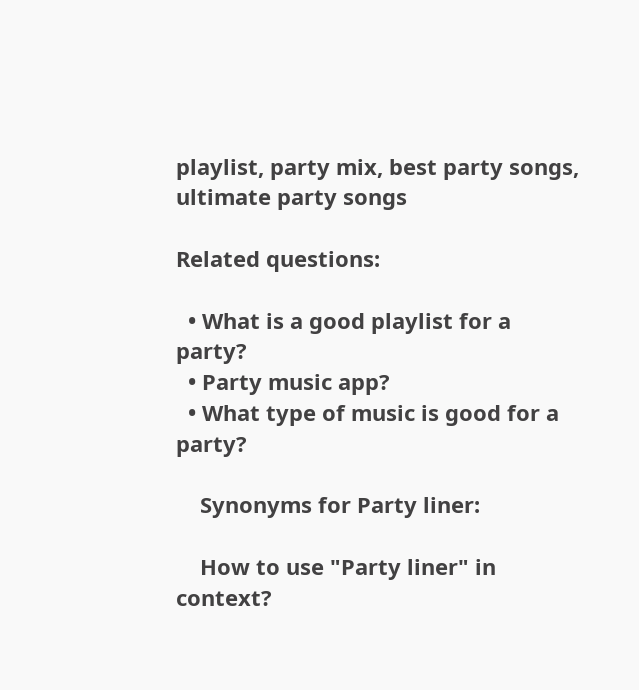playlist, party mix, best party songs, ultimate party songs

Related questions:

  • What is a good playlist for a party?
  • Party music app?
  • What type of music is good for a party?

    Synonyms for Party liner:

    How to use "Party liner" in context?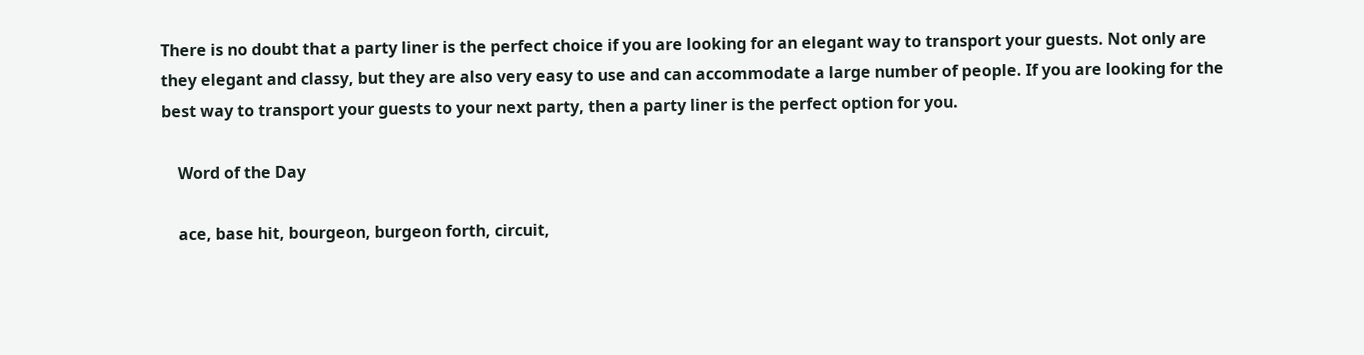There is no doubt that a party liner is the perfect choice if you are looking for an elegant way to transport your guests. Not only are they elegant and classy, but they are also very easy to use and can accommodate a large number of people. If you are looking for the best way to transport your guests to your next party, then a party liner is the perfect option for you.

    Word of the Day

    ace, base hit, bourgeon, burgeon forth, circuit,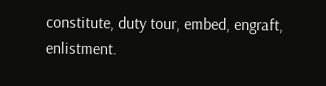constitute, duty tour, embed, engraft, enlistment.